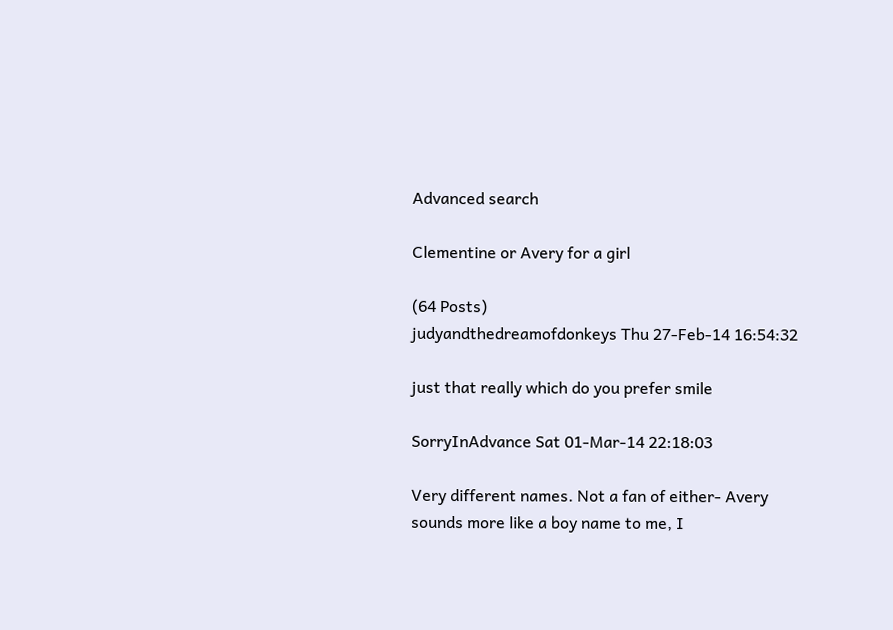Advanced search

Clementine or Avery for a girl

(64 Posts)
judyandthedreamofdonkeys Thu 27-Feb-14 16:54:32

just that really which do you prefer smile

SorryInAdvance Sat 01-Mar-14 22:18:03

Very different names. Not a fan of either- Avery sounds more like a boy name to me, I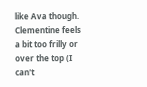like Ava though. Clementine feels a bit too frilly or over the top (I can't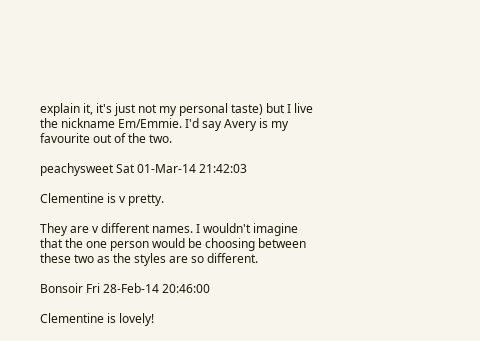explain it, it's just not my personal taste) but I live the nickname Em/Emmie. I'd say Avery is my favourite out of the two.

peachysweet Sat 01-Mar-14 21:42:03

Clementine is v pretty.

They are v different names. I wouldn't imagine that the one person would be choosing between these two as the styles are so different.

Bonsoir Fri 28-Feb-14 20:46:00

Clementine is lovely!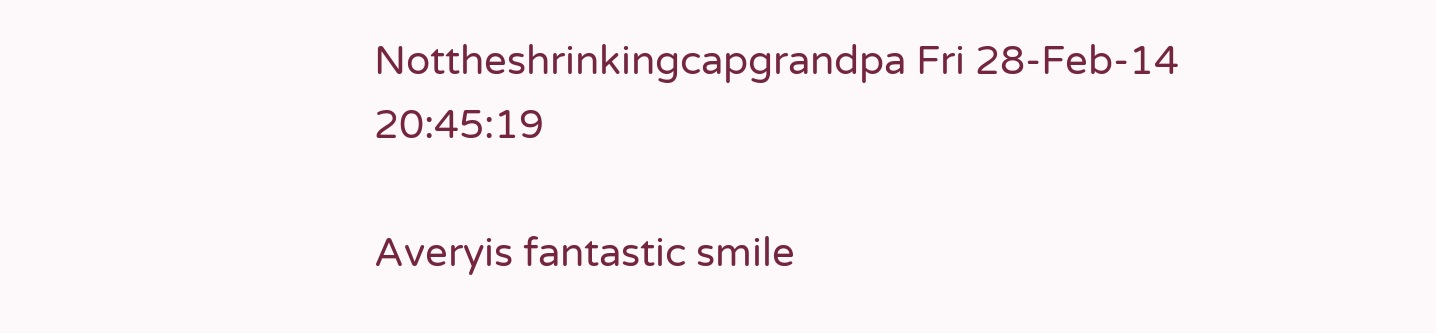Nottheshrinkingcapgrandpa Fri 28-Feb-14 20:45:19

Averyis fantastic smile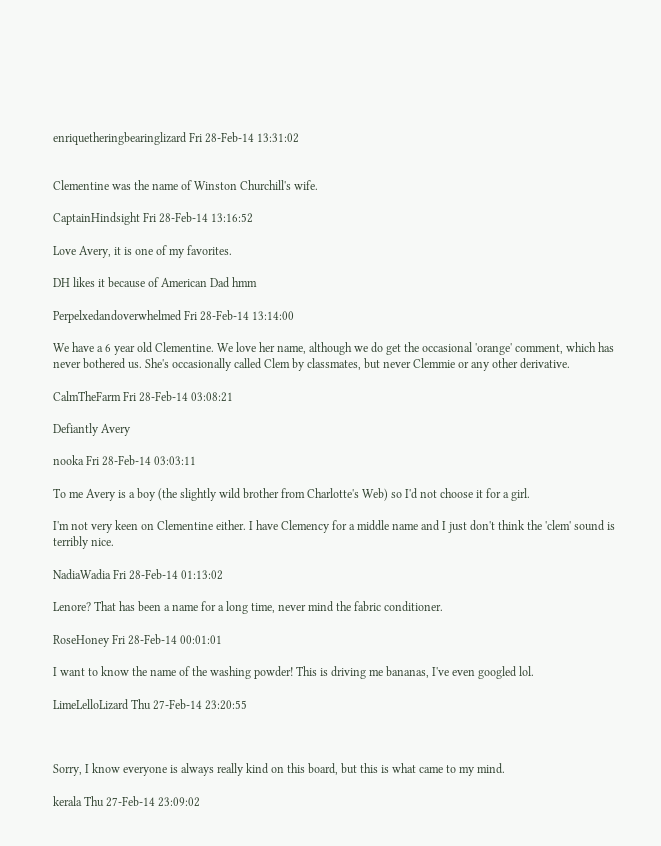enriquetheringbearinglizard Fri 28-Feb-14 13:31:02


Clementine was the name of Winston Churchill's wife.

CaptainHindsight Fri 28-Feb-14 13:16:52

Love Avery, it is one of my favorites.

DH likes it because of American Dad hmm

Perpelxedandoverwhelmed Fri 28-Feb-14 13:14:00

We have a 6 year old Clementine. We love her name, although we do get the occasional 'orange' comment, which has never bothered us. She's occasionally called Clem by classmates, but never Clemmie or any other derivative.

CalmTheFarm Fri 28-Feb-14 03:08:21

Defiantly Avery

nooka Fri 28-Feb-14 03:03:11

To me Avery is a boy (the slightly wild brother from Charlotte's Web) so I'd not choose it for a girl.

I'm not very keen on Clementine either. I have Clemency for a middle name and I just don't think the 'clem' sound is terribly nice.

NadiaWadia Fri 28-Feb-14 01:13:02

Lenore? That has been a name for a long time, never mind the fabric conditioner.

RoseHoney Fri 28-Feb-14 00:01:01

I want to know the name of the washing powder! This is driving me bananas, I've even googled lol.

LimeLelloLizard Thu 27-Feb-14 23:20:55



Sorry, I know everyone is always really kind on this board, but this is what came to my mind.

kerala Thu 27-Feb-14 23:09:02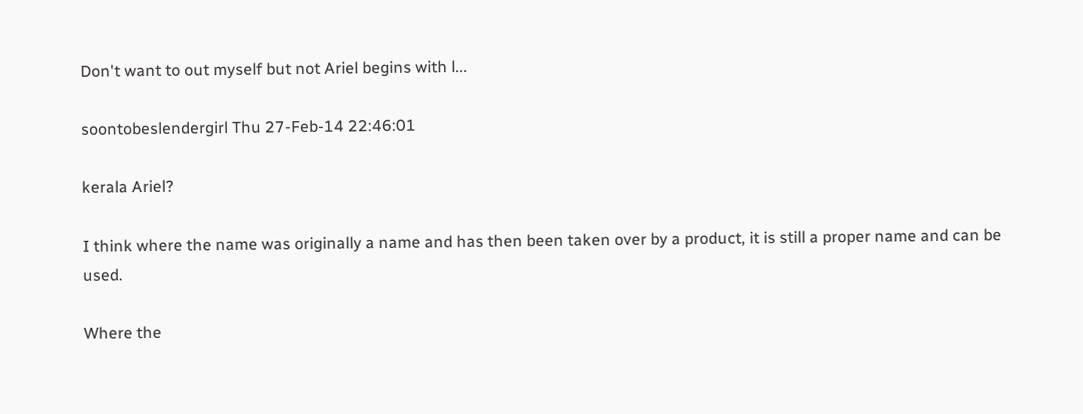Don't want to out myself but not Ariel begins with l...

soontobeslendergirl Thu 27-Feb-14 22:46:01

kerala Ariel?

I think where the name was originally a name and has then been taken over by a product, it is still a proper name and can be used.

Where the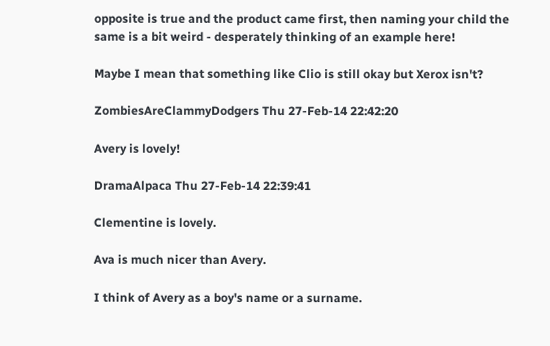opposite is true and the product came first, then naming your child the same is a bit weird - desperately thinking of an example here!

Maybe I mean that something like Clio is still okay but Xerox isn't?

ZombiesAreClammyDodgers Thu 27-Feb-14 22:42:20

Avery is lovely!

DramaAlpaca Thu 27-Feb-14 22:39:41

Clementine is lovely.

Ava is much nicer than Avery.

I think of Avery as a boy's name or a surname.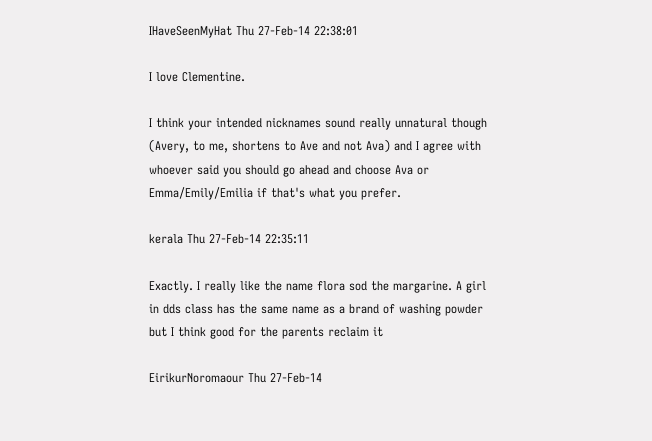IHaveSeenMyHat Thu 27-Feb-14 22:38:01

I love Clementine.

I think your intended nicknames sound really unnatural though (Avery, to me, shortens to Ave and not Ava) and I agree with whoever said you should go ahead and choose Ava or Emma/Emily/Emilia if that's what you prefer.

kerala Thu 27-Feb-14 22:35:11

Exactly. I really like the name flora sod the margarine. A girl in dds class has the same name as a brand of washing powder but I think good for the parents reclaim it

EirikurNoromaour Thu 27-Feb-14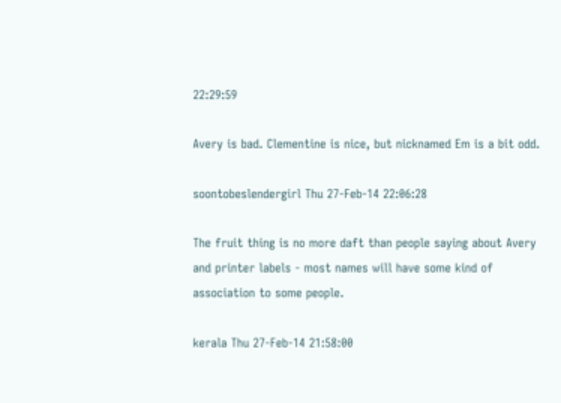22:29:59

Avery is bad. Clementine is nice, but nicknamed Em is a bit odd.

soontobeslendergirl Thu 27-Feb-14 22:06:28

The fruit thing is no more daft than people saying about Avery and printer labels - most names will have some kind of association to some people.

kerala Thu 27-Feb-14 21:58:00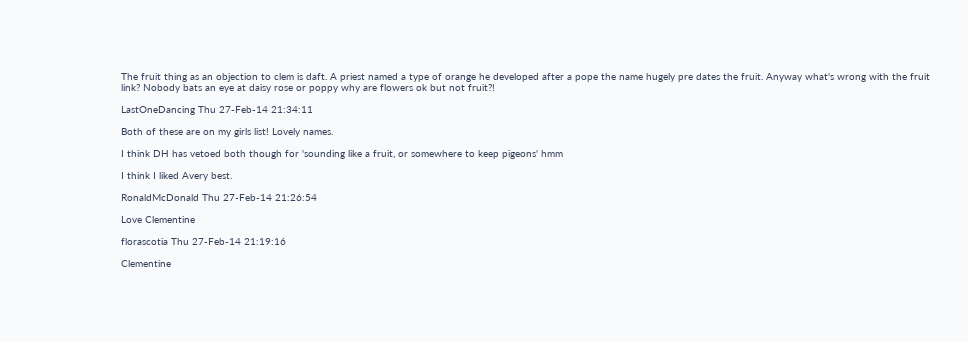The fruit thing as an objection to clem is daft. A priest named a type of orange he developed after a pope the name hugely pre dates the fruit. Anyway what's wrong with the fruit link? Nobody bats an eye at daisy rose or poppy why are flowers ok but not fruit?!

LastOneDancing Thu 27-Feb-14 21:34:11

Both of these are on my girls list! Lovely names.

I think DH has vetoed both though for 'sounding like a fruit, or somewhere to keep pigeons' hmm

I think I liked Avery best.

RonaldMcDonald Thu 27-Feb-14 21:26:54

Love Clementine

florascotia Thu 27-Feb-14 21:19:16

Clementine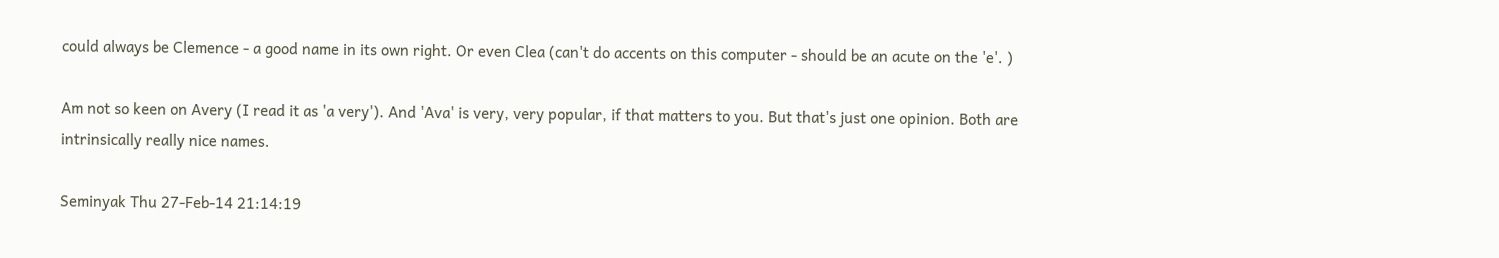could always be Clemence - a good name in its own right. Or even Clea (can't do accents on this computer - should be an acute on the 'e'. )

Am not so keen on Avery (I read it as 'a very'). And 'Ava' is very, very popular, if that matters to you. But that's just one opinion. Both are intrinsically really nice names.

Seminyak Thu 27-Feb-14 21:14:19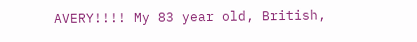AVERY!!!! My 83 year old, British,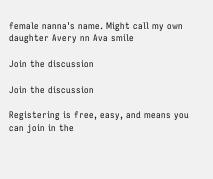female nanna's name. Might call my own daughter Avery nn Ava smile

Join the discussion

Join the discussion

Registering is free, easy, and means you can join in the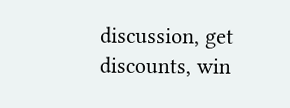discussion, get discounts, win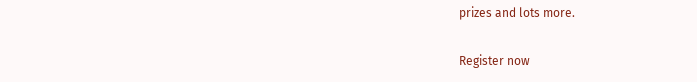prizes and lots more.

Register now